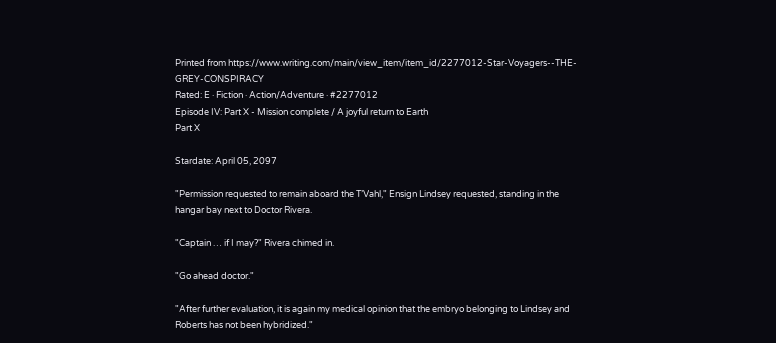Printed from https://www.writing.com/main/view_item/item_id/2277012-Star-Voyagers--THE-GREY-CONSPIRACY
Rated: E · Fiction · Action/Adventure · #2277012
Episode IV: Part X - Mission complete / A joyful return to Earth
Part X

Stardate: April 05, 2097

"Permission requested to remain aboard the T’Vahl," Ensign Lindsey requested, standing in the hangar bay next to Doctor Rivera.

"Captain … if I may?" Rivera chimed in.

"Go ahead doctor."

"After further evaluation, it is again my medical opinion that the embryo belonging to Lindsey and Roberts has not been hybridized."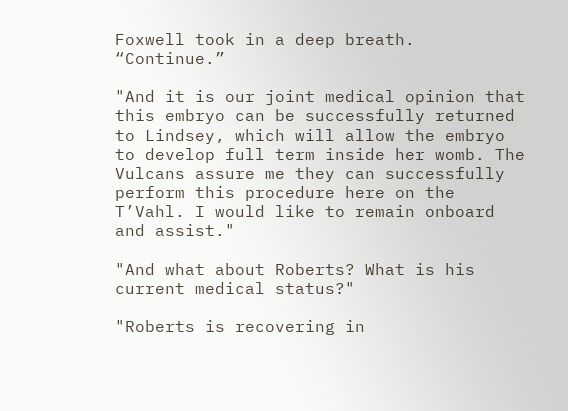Foxwell took in a deep breath. “Continue.”

"And it is our joint medical opinion that this embryo can be successfully returned to Lindsey, which will allow the embryo to develop full term inside her womb. The Vulcans assure me they can successfully perform this procedure here on the T’Vahl. I would like to remain onboard and assist."

"And what about Roberts? What is his current medical status?"

"Roberts is recovering in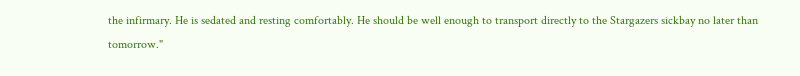the infirmary. He is sedated and resting comfortably. He should be well enough to transport directly to the Stargazers sickbay no later than tomorrow."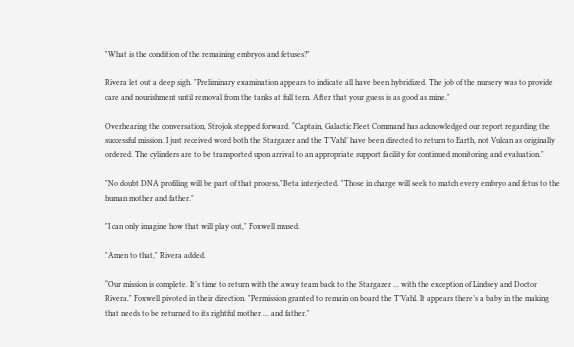"What is the condition of the remaining embryos and fetuses?"

Rivera let out a deep sigh. "Preliminary examination appears to indicate all have been hybridized. The job of the nursery was to provide care and nourishment until removal from the tanks at full tern. After that your guess is as good as mine."

Overhearing the conversation, Strojok stepped forward. “Captain, Galactic Fleet Command has acknowledged our report regarding the successful mission. I just received word both the Stargazer and the T’Vahl’ have been directed to return to Earth, not Vulcan as originally ordered. The cylinders are to be transported upon arrival to an appropriate support facility for continued monitoring and evaluation."

"No doubt DNA profiling will be part of that process,"Beta interjected. "Those in charge will seek to match every embryo and fetus to the human mother and father."

"I can only imagine how that will play out," Foxwell mused.

"Amen to that," Rivera added.

“Our mission is complete. It’s time to return with the away team back to the Stargazer ... with the exception of Lindsey and Doctor Rivera." Foxwell pivoted in their direction. "Permission granted to remain on board the T’Vahl. It appears there’s a baby in the making that needs to be returned to its rightful mother ... and father."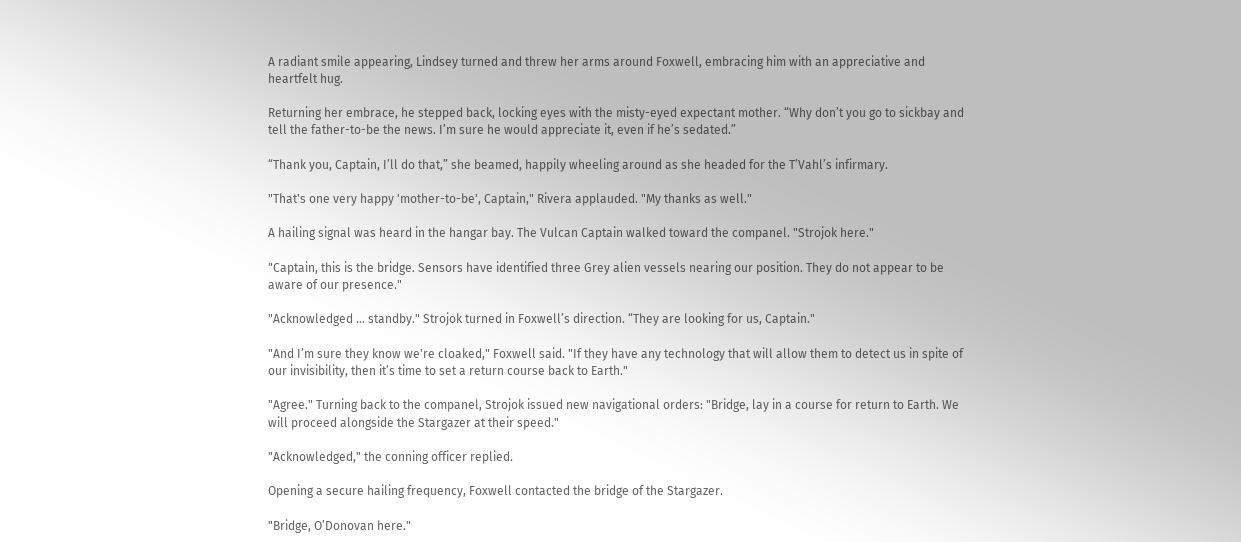A radiant smile appearing, Lindsey turned and threw her arms around Foxwell, embracing him with an appreciative and heartfelt hug.

Returning her embrace, he stepped back, locking eyes with the misty-eyed expectant mother. “Why don’t you go to sickbay and tell the father-to-be the news. I’m sure he would appreciate it, even if he’s sedated.”

“Thank you, Captain, I’ll do that,” she beamed, happily wheeling around as she headed for the T’Vahl’s infirmary.

"That's one very happy 'mother-to-be', Captain," Rivera applauded. "My thanks as well."

A hailing signal was heard in the hangar bay. The Vulcan Captain walked toward the companel. "Strojok here."

"Captain, this is the bridge. Sensors have identified three Grey alien vessels nearing our position. They do not appear to be aware of our presence."

"Acknowledged ... standby." Strojok turned in Foxwell’s direction. “They are looking for us, Captain."

"And I’m sure they know we're cloaked," Foxwell said. "If they have any technology that will allow them to detect us in spite of our invisibility, then it’s time to set a return course back to Earth."

"Agree." Turning back to the companel, Strojok issued new navigational orders: "Bridge, lay in a course for return to Earth. We will proceed alongside the Stargazer at their speed."

"Acknowledged," the conning officer replied.

Opening a secure hailing frequency, Foxwell contacted the bridge of the Stargazer.

"Bridge, O’Donovan here."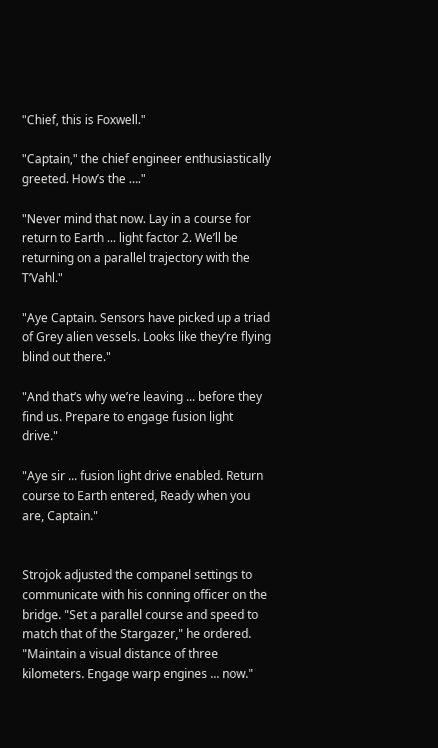"Chief, this is Foxwell."

"Captain," the chief engineer enthusiastically greeted. How’s the …."

"Never mind that now. Lay in a course for return to Earth ... light factor 2. We’ll be returning on a parallel trajectory with the T’Vahl."

"Aye Captain. Sensors have picked up a triad of Grey alien vessels. Looks like they’re flying blind out there."

"And that’s why we’re leaving ... before they find us. Prepare to engage fusion light drive."

"Aye sir ... fusion light drive enabled. Return course to Earth entered, Ready when you are, Captain."


Strojok adjusted the companel settings to communicate with his conning officer on the bridge. "Set a parallel course and speed to match that of the Stargazer," he ordered. "Maintain a visual distance of three kilometers. Engage warp engines ... now."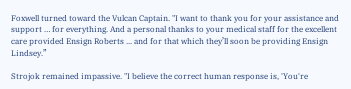Foxwell turned toward the Vulcan Captain. "I want to thank you for your assistance and support … for everything. And a personal thanks to your medical staff for the excellent care provided Ensign Roberts ... and for that which they’ll soon be providing Ensign Lindsey.”

Strojok remained impassive. "I believe the correct human response is, 'You're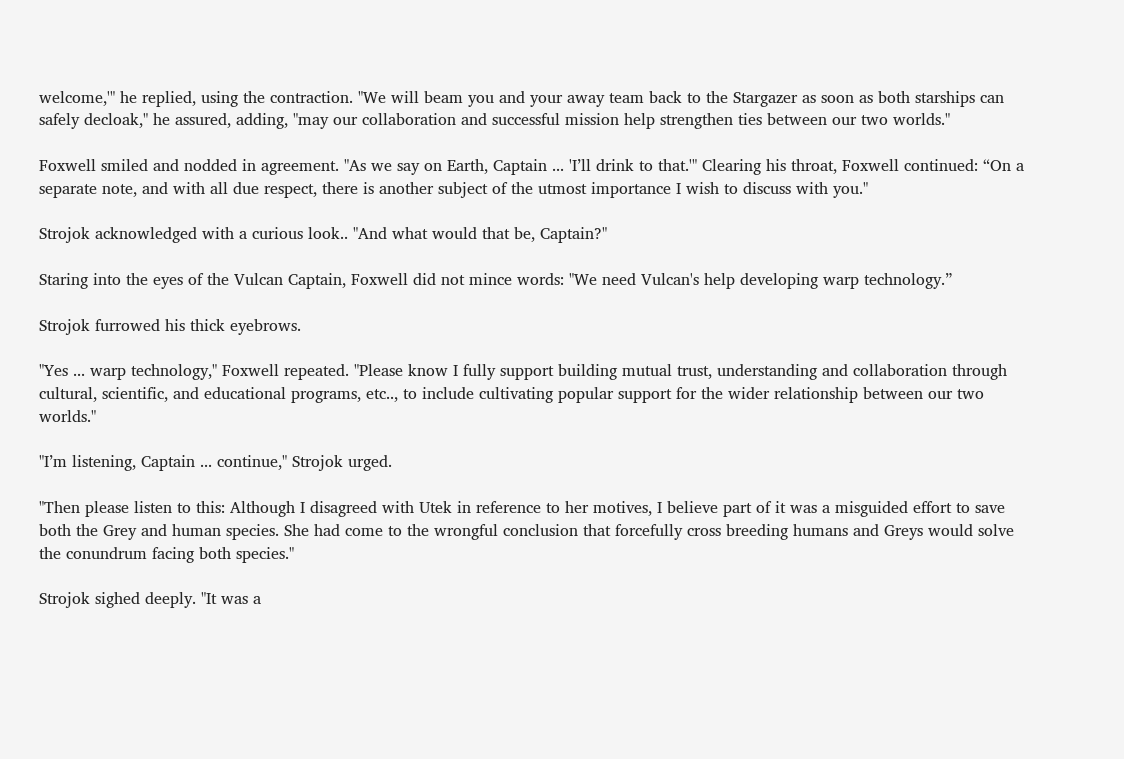welcome,'" he replied, using the contraction. "We will beam you and your away team back to the Stargazer as soon as both starships can safely decloak," he assured, adding, "may our collaboration and successful mission help strengthen ties between our two worlds."

Foxwell smiled and nodded in agreement. "As we say on Earth, Captain ... 'I’ll drink to that.'" Clearing his throat, Foxwell continued: “On a separate note, and with all due respect, there is another subject of the utmost importance I wish to discuss with you."

Strojok acknowledged with a curious look.. "And what would that be, Captain?"

Staring into the eyes of the Vulcan Captain, Foxwell did not mince words: "We need Vulcan's help developing warp technology.”

Strojok furrowed his thick eyebrows.

"Yes ... warp technology," Foxwell repeated. "Please know I fully support building mutual trust, understanding and collaboration through cultural, scientific, and educational programs, etc.., to include cultivating popular support for the wider relationship between our two worlds."

"I’m listening, Captain ... continue," Strojok urged.

"Then please listen to this: Although I disagreed with Utek in reference to her motives, I believe part of it was a misguided effort to save both the Grey and human species. She had come to the wrongful conclusion that forcefully cross breeding humans and Greys would solve the conundrum facing both species."

Strojok sighed deeply. "It was a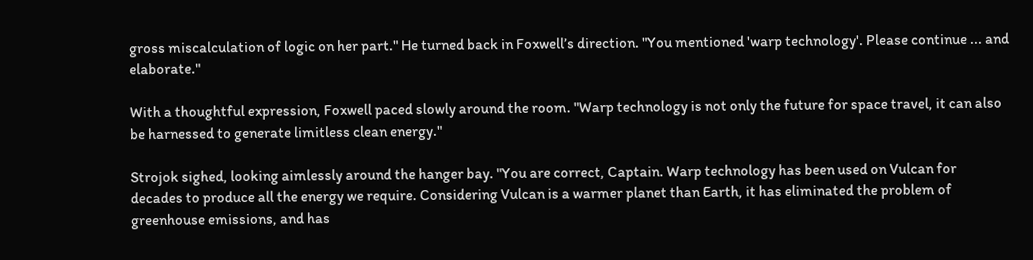gross miscalculation of logic on her part." He turned back in Foxwell’s direction. "You mentioned 'warp technology'. Please continue ... and elaborate."

With a thoughtful expression, Foxwell paced slowly around the room. "Warp technology is not only the future for space travel, it can also be harnessed to generate limitless clean energy."

Strojok sighed, looking aimlessly around the hanger bay. "You are correct, Captain. Warp technology has been used on Vulcan for decades to produce all the energy we require. Considering Vulcan is a warmer planet than Earth, it has eliminated the problem of greenhouse emissions, and has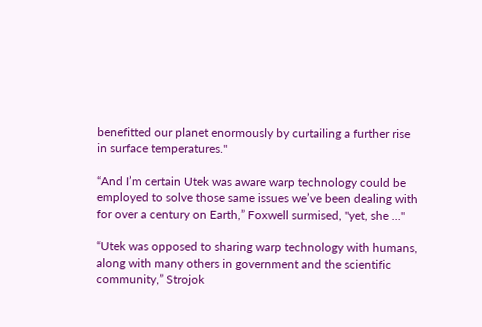benefitted our planet enormously by curtailing a further rise in surface temperatures."

“And I’m certain Utek was aware warp technology could be employed to solve those same issues we’ve been dealing with for over a century on Earth,” Foxwell surmised, "yet, she …"

“Utek was opposed to sharing warp technology with humans, along with many others in government and the scientific community,” Strojok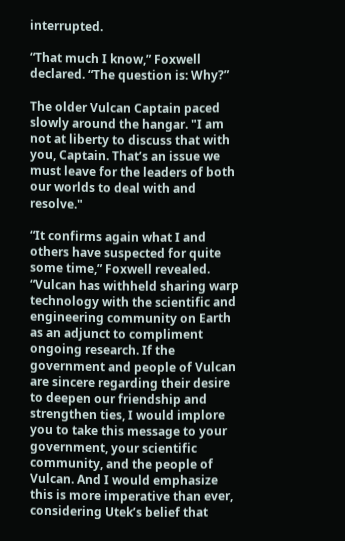interrupted.

“That much I know,” Foxwell declared. “The question is: Why?”

The older Vulcan Captain paced slowly around the hangar. "I am not at liberty to discuss that with you, Captain. That’s an issue we must leave for the leaders of both our worlds to deal with and resolve."

“It confirms again what I and others have suspected for quite some time,” Foxwell revealed. “Vulcan has withheld sharing warp technology with the scientific and engineering community on Earth as an adjunct to compliment ongoing research. If the government and people of Vulcan are sincere regarding their desire to deepen our friendship and strengthen ties, I would implore you to take this message to your government, your scientific community, and the people of Vulcan. And I would emphasize this is more imperative than ever, considering Utek’s belief that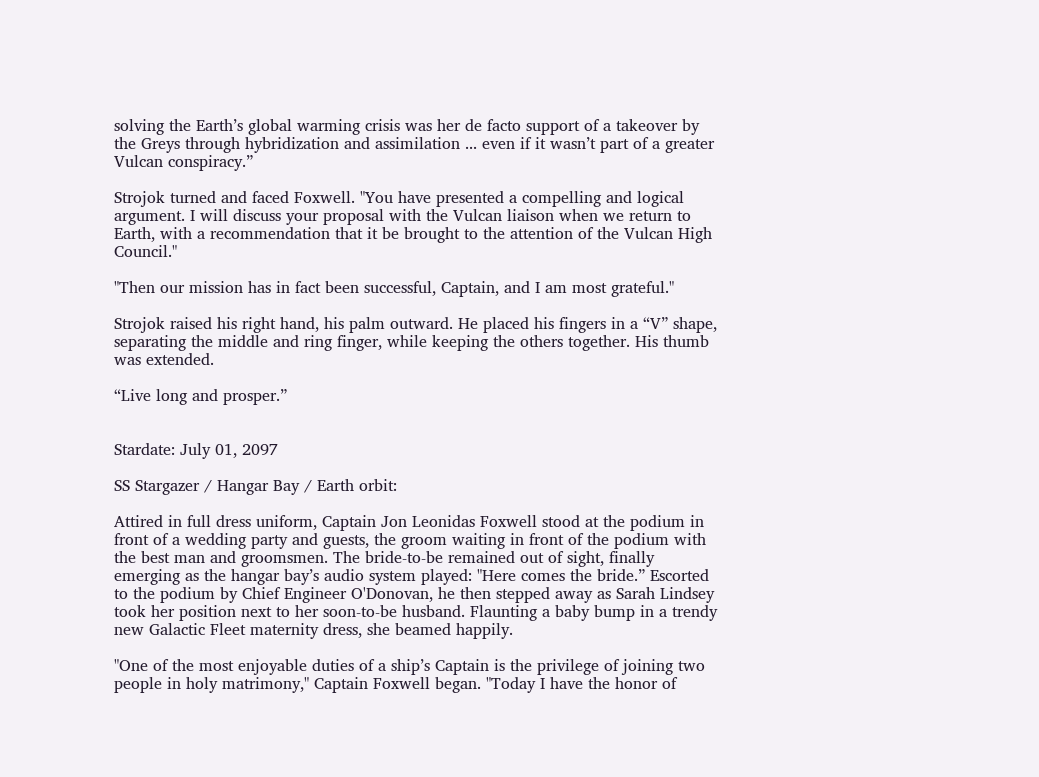solving the Earth’s global warming crisis was her de facto support of a takeover by the Greys through hybridization and assimilation ... even if it wasn’t part of a greater Vulcan conspiracy.”

Strojok turned and faced Foxwell. "You have presented a compelling and logical argument. I will discuss your proposal with the Vulcan liaison when we return to Earth, with a recommendation that it be brought to the attention of the Vulcan High Council."

"Then our mission has in fact been successful, Captain, and I am most grateful."

Strojok raised his right hand, his palm outward. He placed his fingers in a “V” shape, separating the middle and ring finger, while keeping the others together. His thumb was extended.

“Live long and prosper.”


Stardate: July 01, 2097

SS Stargazer / Hangar Bay / Earth orbit:

Attired in full dress uniform, Captain Jon Leonidas Foxwell stood at the podium in front of a wedding party and guests, the groom waiting in front of the podium with the best man and groomsmen. The bride-to-be remained out of sight, finally emerging as the hangar bay’s audio system played: "Here comes the bride.” Escorted to the podium by Chief Engineer O'Donovan, he then stepped away as Sarah Lindsey took her position next to her soon-to-be husband. Flaunting a baby bump in a trendy new Galactic Fleet maternity dress, she beamed happily.

"One of the most enjoyable duties of a ship’s Captain is the privilege of joining two people in holy matrimony," Captain Foxwell began. "Today I have the honor of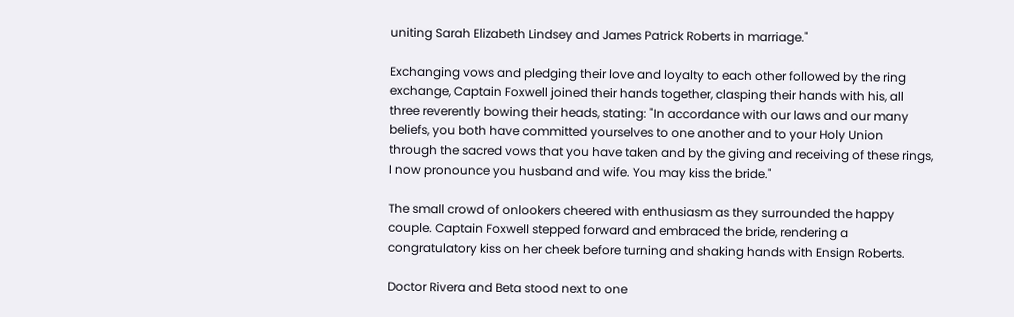uniting Sarah Elizabeth Lindsey and James Patrick Roberts in marriage."

Exchanging vows and pledging their love and loyalty to each other followed by the ring exchange, Captain Foxwell joined their hands together, clasping their hands with his, all three reverently bowing their heads, stating: "In accordance with our laws and our many beliefs, you both have committed yourselves to one another and to your Holy Union through the sacred vows that you have taken and by the giving and receiving of these rings, I now pronounce you husband and wife. You may kiss the bride."

The small crowd of onlookers cheered with enthusiasm as they surrounded the happy couple. Captain Foxwell stepped forward and embraced the bride, rendering a congratulatory kiss on her cheek before turning and shaking hands with Ensign Roberts.

Doctor Rivera and Beta stood next to one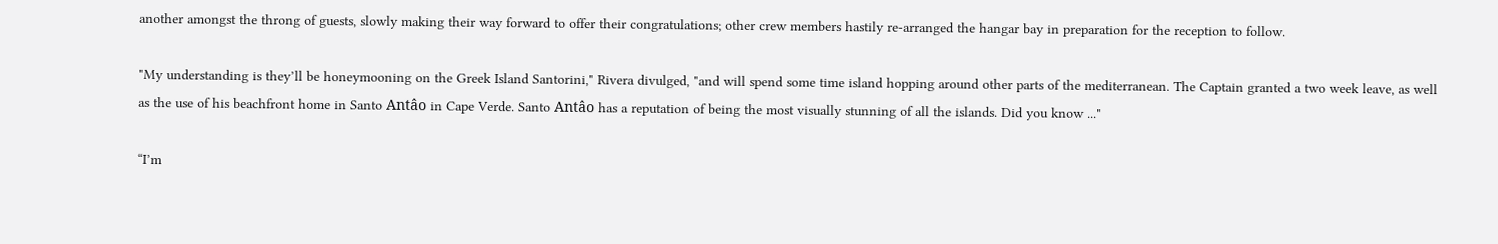another amongst the throng of guests, slowly making their way forward to offer their congratulations; other crew members hastily re-arranged the hangar bay in preparation for the reception to follow.

"My understanding is they’ll be honeymooning on the Greek Island Santorini," Rivera divulged, "and will spend some time island hopping around other parts of the mediterranean. The Captain granted a two week leave, as well as the use of his beachfront home in Santo Antâo in Cape Verde. Santo Antâo has a reputation of being the most visually stunning of all the islands. Did you know ..."

“I’m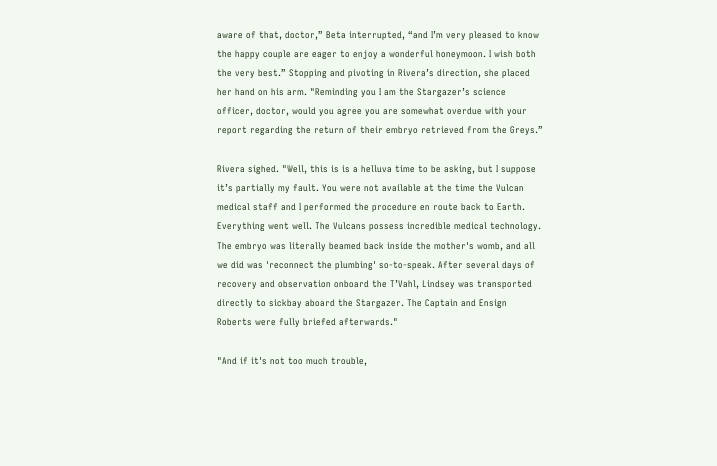aware of that, doctor,” Beta interrupted, “and I’m very pleased to know the happy couple are eager to enjoy a wonderful honeymoon. I wish both the very best.” Stopping and pivoting in Rivera’s direction, she placed her hand on his arm. "Reminding you I am the Stargazer’s science officer, doctor, would you agree you are somewhat overdue with your report regarding the return of their embryo retrieved from the Greys.”

Rivera sighed. "Well, this is is a helluva time to be asking, but I suppose it’s partially my fault. You were not available at the time the Vulcan medical staff and I performed the procedure en route back to Earth. Everything went well. The Vulcans possess incredible medical technology. The embryo was literally beamed back inside the mother's womb, and all we did was 'reconnect the plumbing' so-to-speak. After several days of recovery and observation onboard the T’Vahl, Lindsey was transported directly to sickbay aboard the Stargazer. The Captain and Ensign Roberts were fully briefed afterwards."

"And if it's not too much trouble,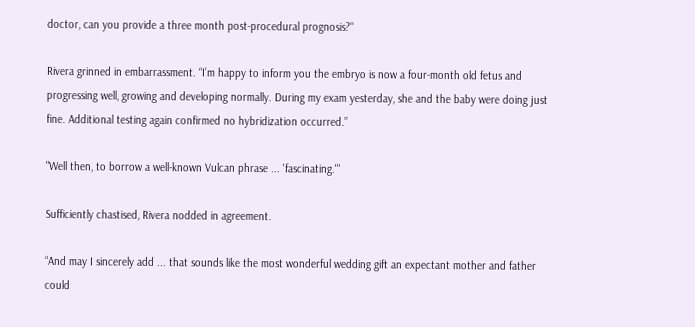doctor, can you provide a three month post-procedural prognosis?"

Rivera grinned in embarrassment. “I’m happy to inform you the embryo is now a four-month old fetus and progressing well, growing and developing normally. During my exam yesterday, she and the baby were doing just fine. Additional testing again confirmed no hybridization occurred.”

"Well then, to borrow a well-known Vulcan phrase ... 'fascinating.'"

Sufficiently chastised, Rivera nodded in agreement.

“And may I sincerely add ... that sounds like the most wonderful wedding gift an expectant mother and father could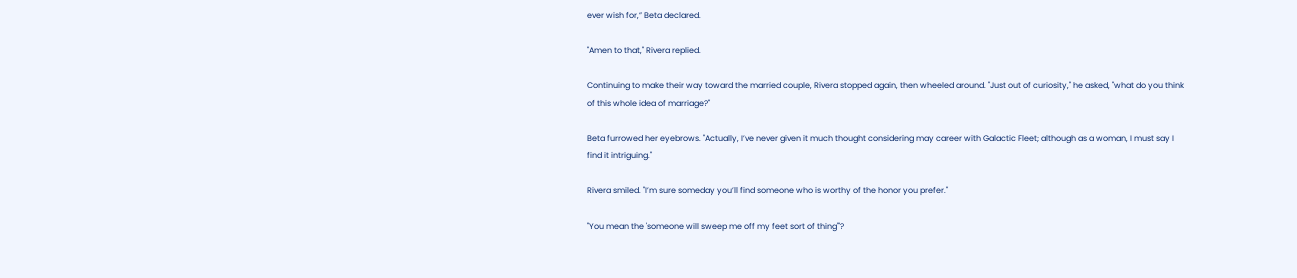ever wish for,” Beta declared.

"Amen to that," Rivera replied.

Continuing to make their way toward the married couple, Rivera stopped again, then wheeled around. "Just out of curiosity," he asked, "what do you think of this whole idea of marriage?"

Beta furrowed her eyebrows. "Actually, I’ve never given it much thought considering may career with Galactic Fleet; although as a woman, I must say I find it intriguing."

Rivera smiled. "I’m sure someday you’ll find someone who is worthy of the honor you prefer."

"You mean the 'someone will sweep me off my feet sort of thing'"?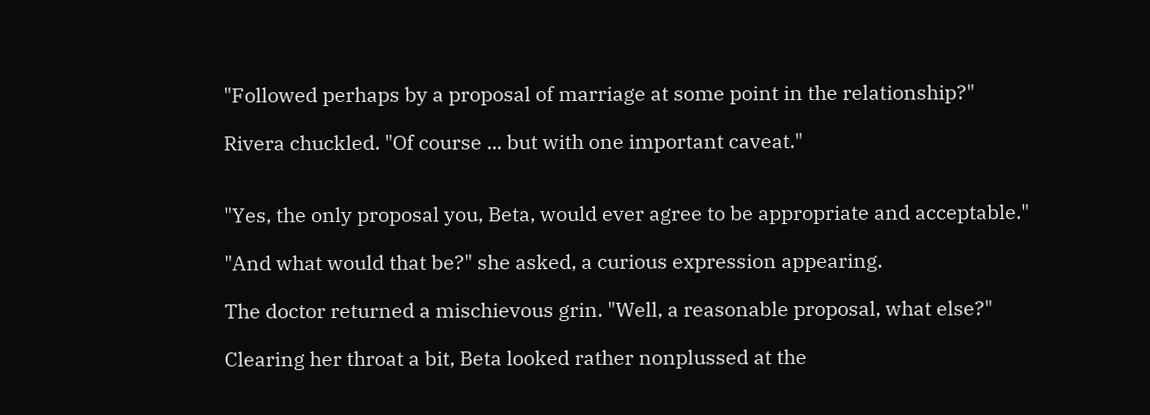"Followed perhaps by a proposal of marriage at some point in the relationship?"

Rivera chuckled. "Of course ... but with one important caveat."


"Yes, the only proposal you, Beta, would ever agree to be appropriate and acceptable."

"And what would that be?" she asked, a curious expression appearing.

The doctor returned a mischievous grin. "Well, a reasonable proposal, what else?"

Clearing her throat a bit, Beta looked rather nonplussed at the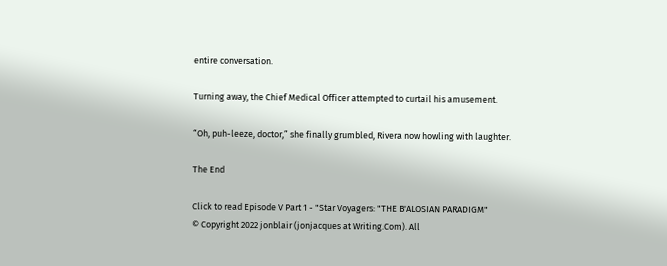entire conversation.

Turning away, the Chief Medical Officer attempted to curtail his amusement.

“Oh, puh-leeze, doctor,” she finally grumbled, Rivera now howling with laughter.

The End

Click to read Episode V Part 1 - "Star Voyagers: "THE B'ALOSIAN PARADIGM"
© Copyright 2022 jonblair (jonjacques at Writing.Com). All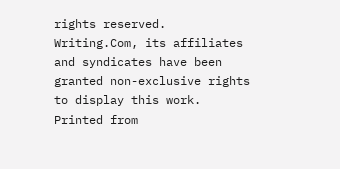rights reserved.
Writing.Com, its affiliates and syndicates have been granted non-exclusive rights to display this work.
Printed from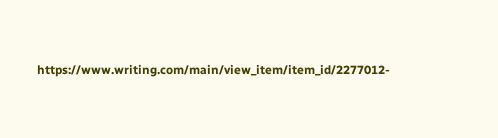https://www.writing.com/main/view_item/item_id/2277012-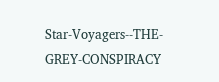Star-Voyagers--THE-GREY-CONSPIRACY